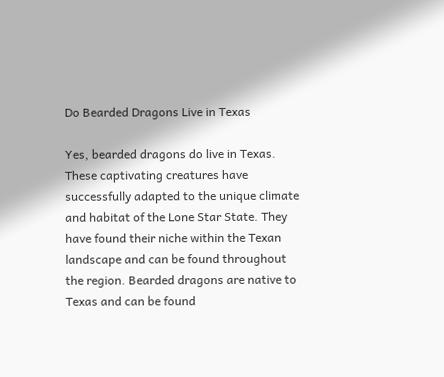Do Bearded Dragons Live in Texas

Yes, bearded dragons do live in Texas. These captivating creatures have successfully adapted to the unique climate and habitat of the Lone Star State. They have found their niche within the Texan landscape and can be found throughout the region. Bearded dragons are native to Texas and can be found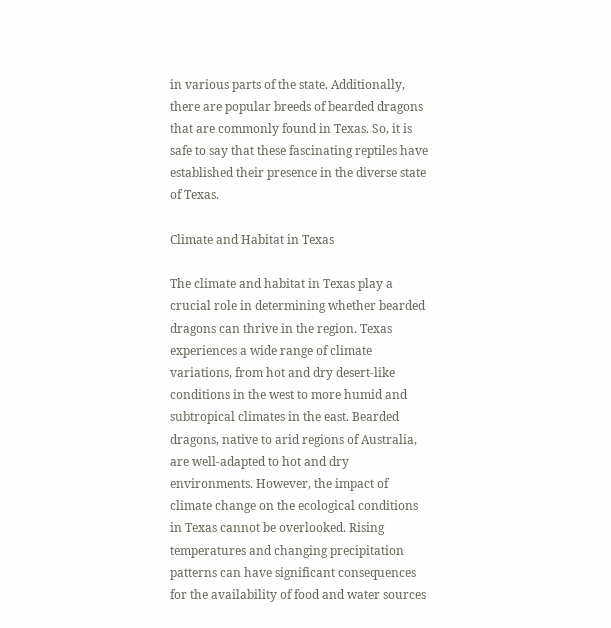in various parts of the state. Additionally, there are popular breeds of bearded dragons that are commonly found in Texas. So, it is safe to say that these fascinating reptiles have established their presence in the diverse state of Texas.

Climate and Habitat in Texas

The climate and habitat in Texas play a crucial role in determining whether bearded dragons can thrive in the region. Texas experiences a wide range of climate variations, from hot and dry desert-like conditions in the west to more humid and subtropical climates in the east. Bearded dragons, native to arid regions of Australia, are well-adapted to hot and dry environments. However, the impact of climate change on the ecological conditions in Texas cannot be overlooked. Rising temperatures and changing precipitation patterns can have significant consequences for the availability of food and water sources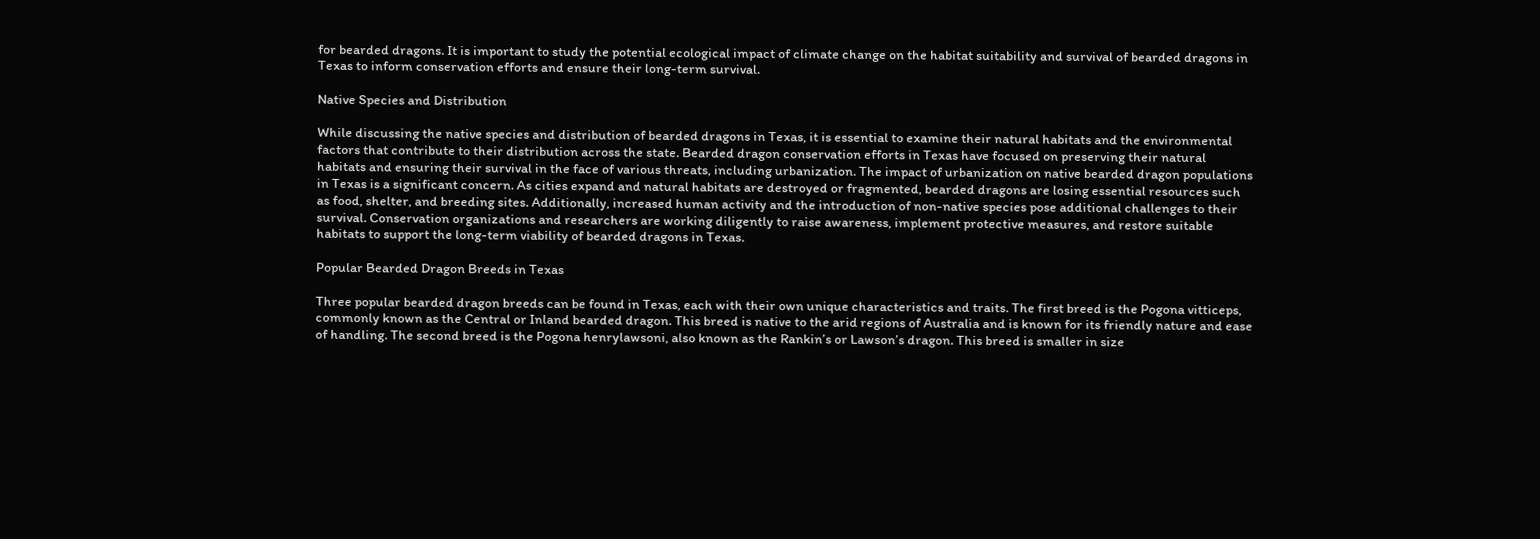for bearded dragons. It is important to study the potential ecological impact of climate change on the habitat suitability and survival of bearded dragons in Texas to inform conservation efforts and ensure their long-term survival.

Native Species and Distribution

While discussing the native species and distribution of bearded dragons in Texas, it is essential to examine their natural habitats and the environmental factors that contribute to their distribution across the state. Bearded dragon conservation efforts in Texas have focused on preserving their natural habitats and ensuring their survival in the face of various threats, including urbanization. The impact of urbanization on native bearded dragon populations in Texas is a significant concern. As cities expand and natural habitats are destroyed or fragmented, bearded dragons are losing essential resources such as food, shelter, and breeding sites. Additionally, increased human activity and the introduction of non-native species pose additional challenges to their survival. Conservation organizations and researchers are working diligently to raise awareness, implement protective measures, and restore suitable habitats to support the long-term viability of bearded dragons in Texas.

Popular Bearded Dragon Breeds in Texas

Three popular bearded dragon breeds can be found in Texas, each with their own unique characteristics and traits. The first breed is the Pogona vitticeps, commonly known as the Central or Inland bearded dragon. This breed is native to the arid regions of Australia and is known for its friendly nature and ease of handling. The second breed is the Pogona henrylawsoni, also known as the Rankin’s or Lawson’s dragon. This breed is smaller in size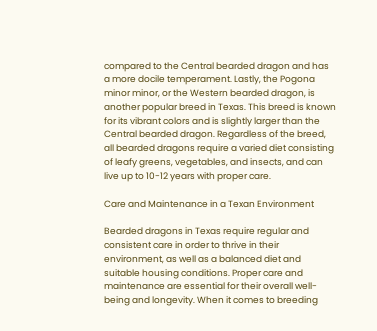compared to the Central bearded dragon and has a more docile temperament. Lastly, the Pogona minor minor, or the Western bearded dragon, is another popular breed in Texas. This breed is known for its vibrant colors and is slightly larger than the Central bearded dragon. Regardless of the breed, all bearded dragons require a varied diet consisting of leafy greens, vegetables, and insects, and can live up to 10-12 years with proper care.

Care and Maintenance in a Texan Environment

Bearded dragons in Texas require regular and consistent care in order to thrive in their environment, as well as a balanced diet and suitable housing conditions. Proper care and maintenance are essential for their overall well-being and longevity. When it comes to breeding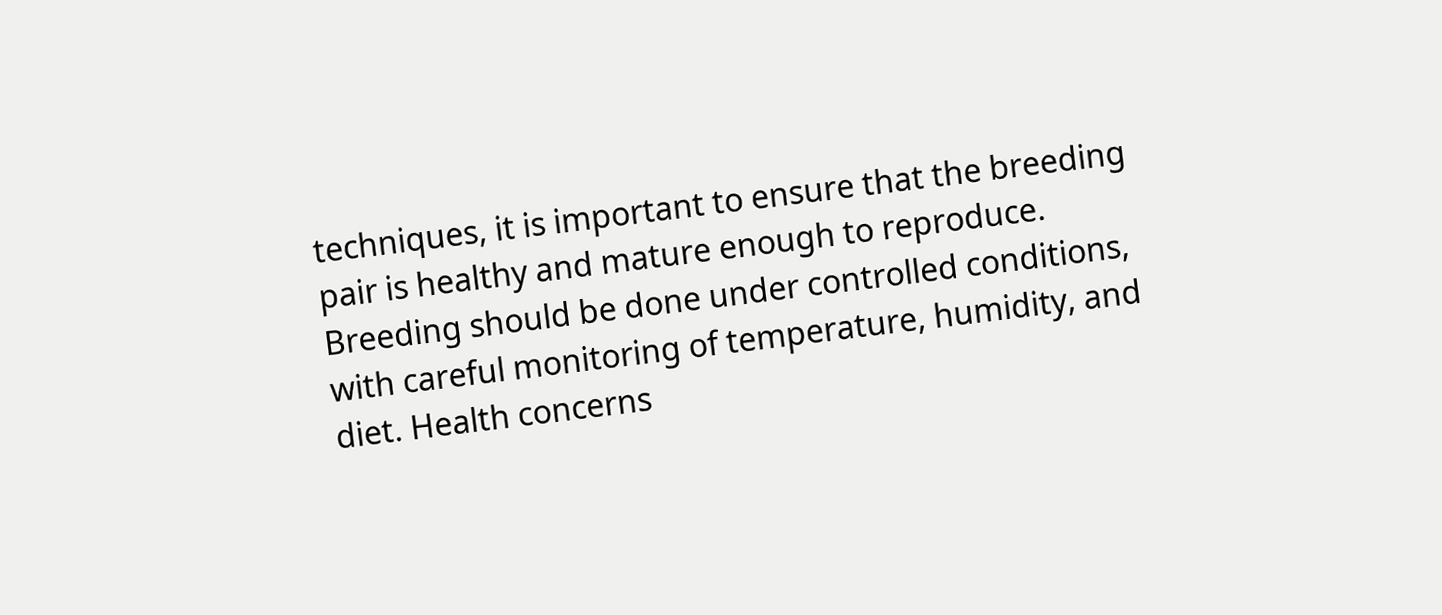techniques, it is important to ensure that the breeding pair is healthy and mature enough to reproduce. Breeding should be done under controlled conditions, with careful monitoring of temperature, humidity, and diet. Health concerns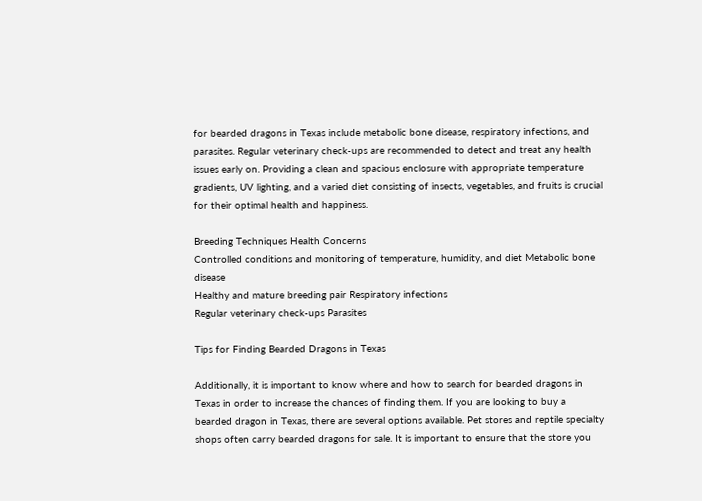for bearded dragons in Texas include metabolic bone disease, respiratory infections, and parasites. Regular veterinary check-ups are recommended to detect and treat any health issues early on. Providing a clean and spacious enclosure with appropriate temperature gradients, UV lighting, and a varied diet consisting of insects, vegetables, and fruits is crucial for their optimal health and happiness.

Breeding Techniques Health Concerns
Controlled conditions and monitoring of temperature, humidity, and diet Metabolic bone disease
Healthy and mature breeding pair Respiratory infections
Regular veterinary check-ups Parasites

Tips for Finding Bearded Dragons in Texas

Additionally, it is important to know where and how to search for bearded dragons in Texas in order to increase the chances of finding them. If you are looking to buy a bearded dragon in Texas, there are several options available. Pet stores and reptile specialty shops often carry bearded dragons for sale. It is important to ensure that the store you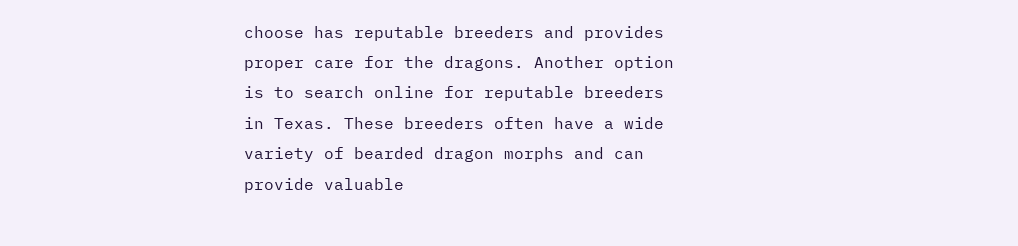choose has reputable breeders and provides proper care for the dragons. Another option is to search online for reputable breeders in Texas. These breeders often have a wide variety of bearded dragon morphs and can provide valuable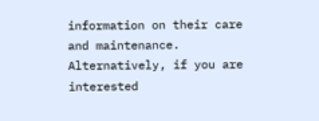information on their care and maintenance. Alternatively, if you are interested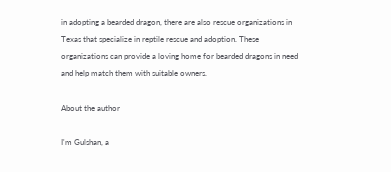in adopting a bearded dragon, there are also rescue organizations in Texas that specialize in reptile rescue and adoption. These organizations can provide a loving home for bearded dragons in need and help match them with suitable owners.

About the author

I'm Gulshan, a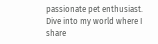passionate pet enthusiast. Dive into my world where I share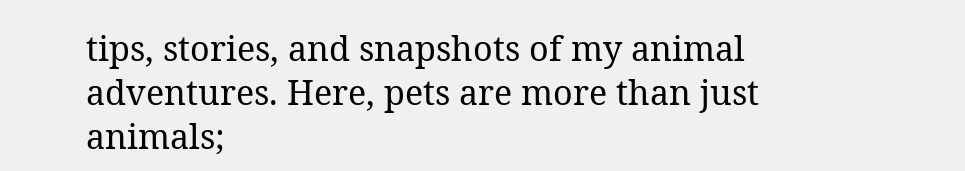tips, stories, and snapshots of my animal adventures. Here, pets are more than just animals;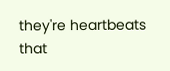they're heartbeats that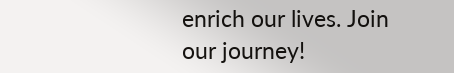enrich our lives. Join our journey!